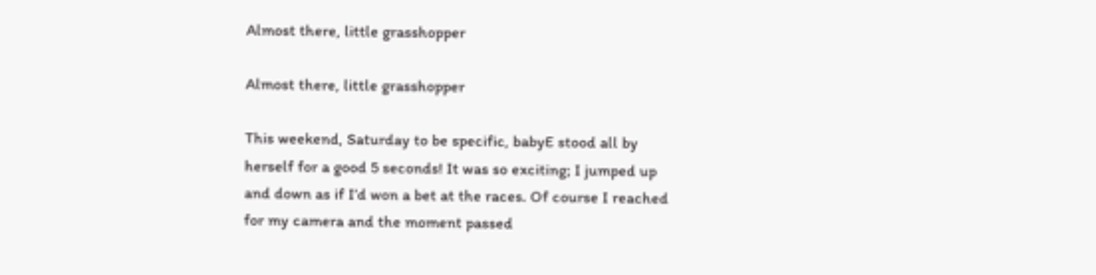Almost there, little grasshopper

Almost there, little grasshopper

This weekend, Saturday to be specific, babyE stood all by herself for a good 5 seconds! It was so exciting; I jumped up and down as if I’d won a bet at the races. Of course I reached for my camera and the moment passed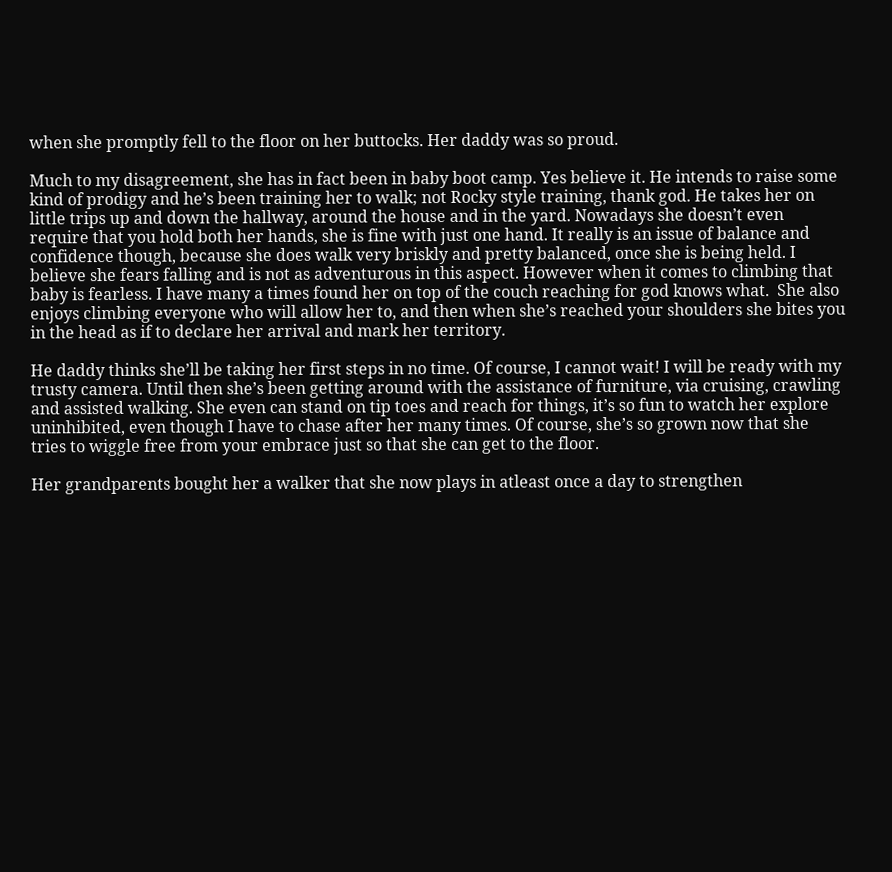when she promptly fell to the floor on her buttocks. Her daddy was so proud.

Much to my disagreement, she has in fact been in baby boot camp. Yes believe it. He intends to raise some kind of prodigy and he’s been training her to walk; not Rocky style training, thank god. He takes her on little trips up and down the hallway, around the house and in the yard. Nowadays she doesn’t even require that you hold both her hands, she is fine with just one hand. It really is an issue of balance and confidence though, because she does walk very briskly and pretty balanced, once she is being held. I believe she fears falling and is not as adventurous in this aspect. However when it comes to climbing that baby is fearless. I have many a times found her on top of the couch reaching for god knows what.  She also enjoys climbing everyone who will allow her to, and then when she’s reached your shoulders she bites you in the head as if to declare her arrival and mark her territory.

He daddy thinks she’ll be taking her first steps in no time. Of course, I cannot wait! I will be ready with my trusty camera. Until then she’s been getting around with the assistance of furniture, via cruising, crawling and assisted walking. She even can stand on tip toes and reach for things, it’s so fun to watch her explore uninhibited, even though I have to chase after her many times. Of course, she’s so grown now that she tries to wiggle free from your embrace just so that she can get to the floor.

Her grandparents bought her a walker that she now plays in atleast once a day to strengthen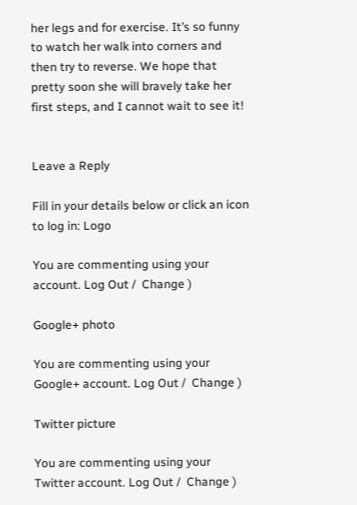her legs and for exercise. It’s so funny to watch her walk into corners and then try to reverse. We hope that pretty soon she will bravely take her first steps, and I cannot wait to see it!


Leave a Reply

Fill in your details below or click an icon to log in: Logo

You are commenting using your account. Log Out /  Change )

Google+ photo

You are commenting using your Google+ account. Log Out /  Change )

Twitter picture

You are commenting using your Twitter account. Log Out /  Change )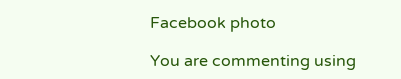Facebook photo

You are commenting using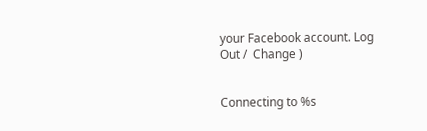your Facebook account. Log Out /  Change )


Connecting to %s